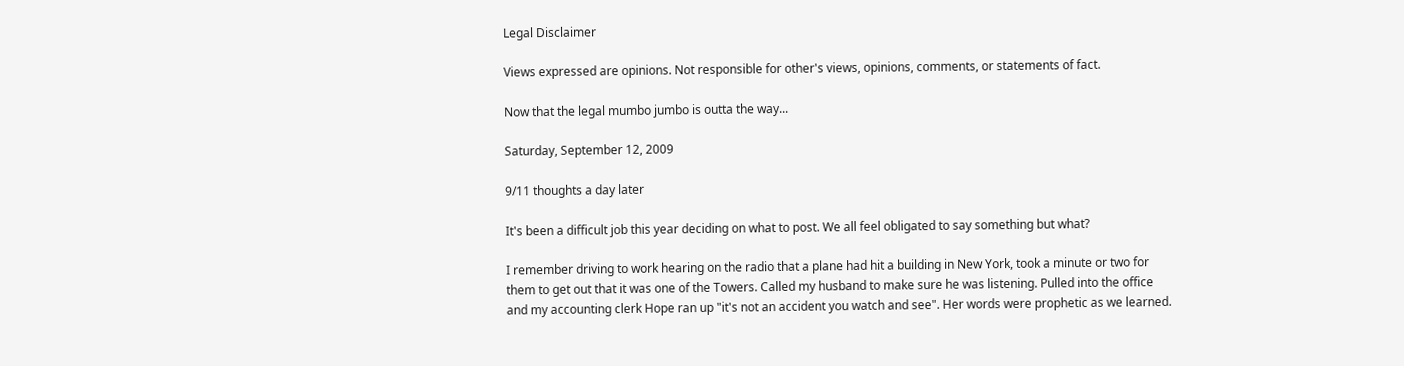Legal Disclaimer

Views expressed are opinions. Not responsible for other's views, opinions, comments, or statements of fact.

Now that the legal mumbo jumbo is outta the way...

Saturday, September 12, 2009

9/11 thoughts a day later

It's been a difficult job this year deciding on what to post. We all feel obligated to say something but what?

I remember driving to work hearing on the radio that a plane had hit a building in New York, took a minute or two for them to get out that it was one of the Towers. Called my husband to make sure he was listening. Pulled into the office and my accounting clerk Hope ran up "it's not an accident you watch and see". Her words were prophetic as we learned.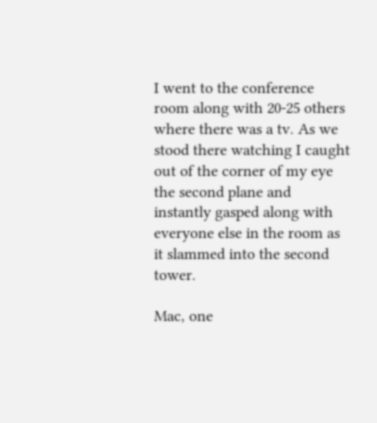I went to the conference room along with 20-25 others where there was a tv. As we stood there watching I caught out of the corner of my eye the second plane and instantly gasped along with everyone else in the room as it slammed into the second tower.

Mac, one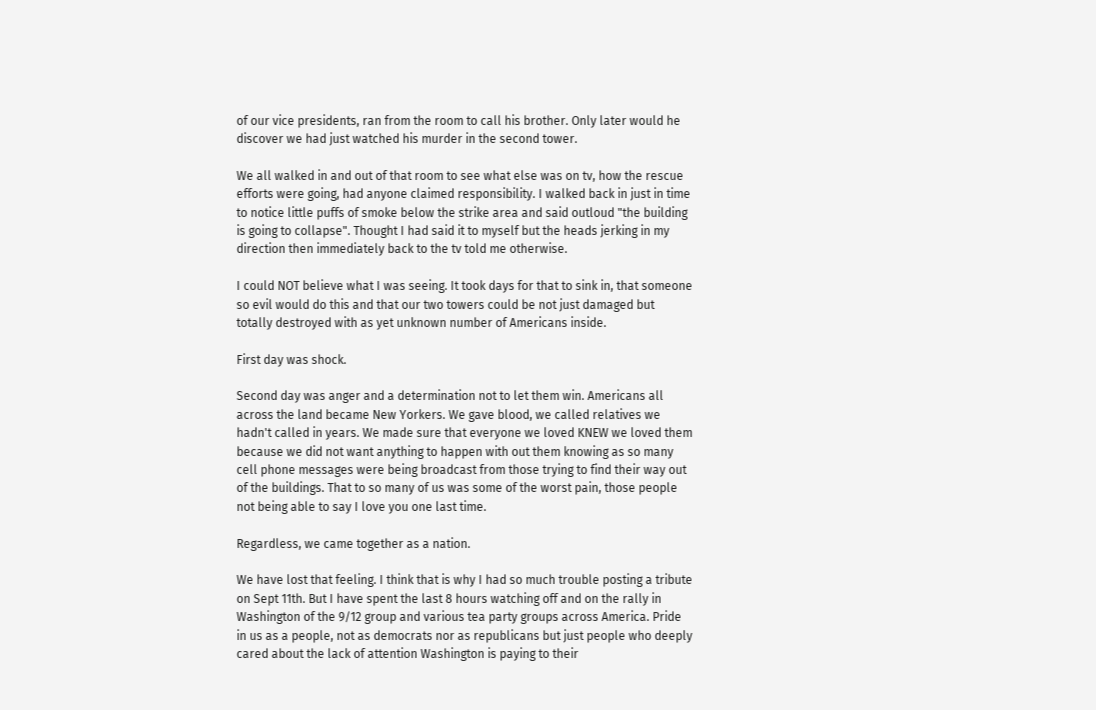of our vice presidents, ran from the room to call his brother. Only later would he discover we had just watched his murder in the second tower.

We all walked in and out of that room to see what else was on tv, how the rescue efforts were going, had anyone claimed responsibility. I walked back in just in time to notice little puffs of smoke below the strike area and said outloud "the building is going to collapse". Thought I had said it to myself but the heads jerking in my direction then immediately back to the tv told me otherwise.

I could NOT believe what I was seeing. It took days for that to sink in, that someone so evil would do this and that our two towers could be not just damaged but totally destroyed with as yet unknown number of Americans inside.

First day was shock.

Second day was anger and a determination not to let them win. Americans all across the land became New Yorkers. We gave blood, we called relatives we hadn't called in years. We made sure that everyone we loved KNEW we loved them because we did not want anything to happen with out them knowing as so many cell phone messages were being broadcast from those trying to find their way out of the buildings. That to so many of us was some of the worst pain, those people not being able to say I love you one last time.

Regardless, we came together as a nation.

We have lost that feeling. I think that is why I had so much trouble posting a tribute on Sept 11th. But I have spent the last 8 hours watching off and on the rally in Washington of the 9/12 group and various tea party groups across America. Pride in us as a people, not as democrats nor as republicans but just people who deeply cared about the lack of attention Washington is paying to their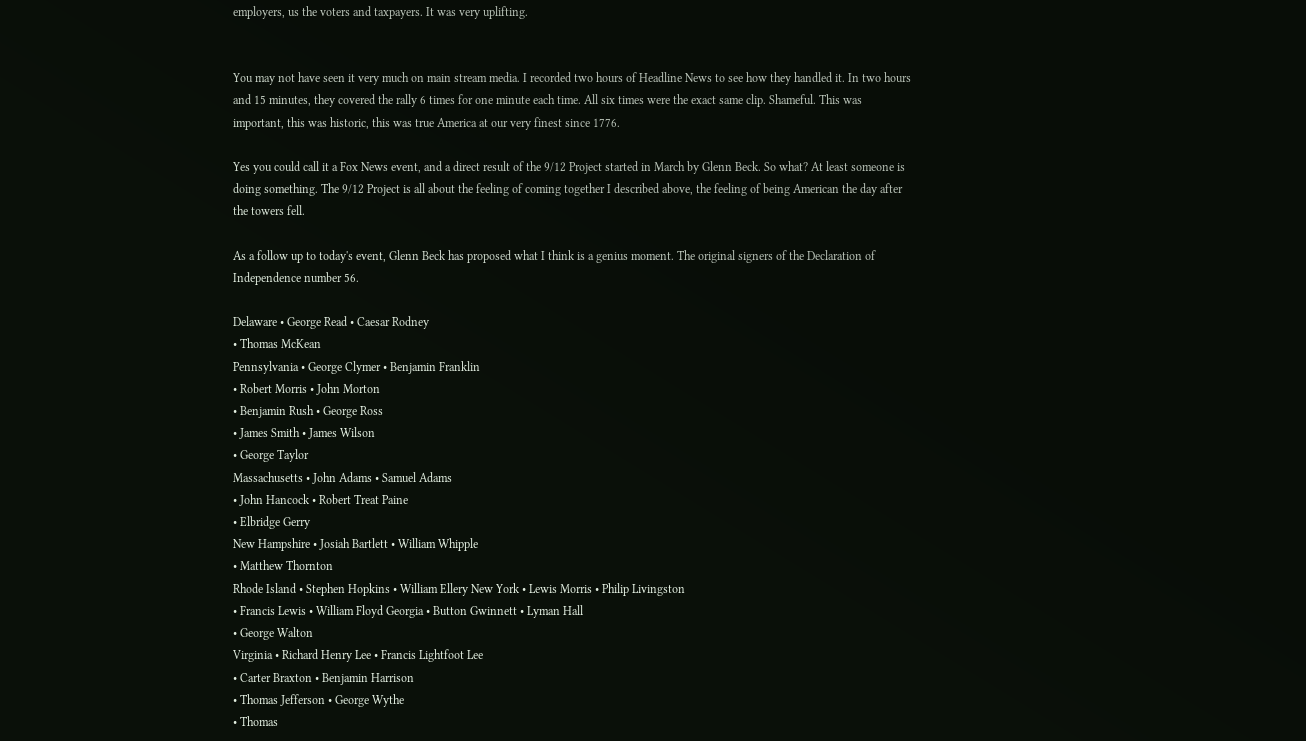employers, us the voters and taxpayers. It was very uplifting.


You may not have seen it very much on main stream media. I recorded two hours of Headline News to see how they handled it. In two hours and 15 minutes, they covered the rally 6 times for one minute each time. All six times were the exact same clip. Shameful. This was important, this was historic, this was true America at our very finest since 1776.

Yes you could call it a Fox News event, and a direct result of the 9/12 Project started in March by Glenn Beck. So what? At least someone is doing something. The 9/12 Project is all about the feeling of coming together I described above, the feeling of being American the day after the towers fell.

As a follow up to today's event, Glenn Beck has proposed what I think is a genius moment. The original signers of the Declaration of Independence number 56.

Delaware • George Read • Caesar Rodney
• Thomas McKean
Pennsylvania • George Clymer • Benjamin Franklin
• Robert Morris • John Morton
• Benjamin Rush • George Ross
• James Smith • James Wilson
• George Taylor
Massachusetts • John Adams • Samuel Adams
• John Hancock • Robert Treat Paine
• Elbridge Gerry
New Hampshire • Josiah Bartlett • William Whipple
• Matthew Thornton
Rhode Island • Stephen Hopkins • William Ellery New York • Lewis Morris • Philip Livingston
• Francis Lewis • William Floyd Georgia • Button Gwinnett • Lyman Hall
• George Walton
Virginia • Richard Henry Lee • Francis Lightfoot Lee
• Carter Braxton • Benjamin Harrison
• Thomas Jefferson • George Wythe
• Thomas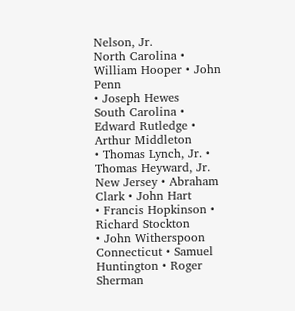Nelson, Jr.
North Carolina • William Hooper • John Penn
• Joseph Hewes
South Carolina • Edward Rutledge • Arthur Middleton
• Thomas Lynch, Jr. • Thomas Heyward, Jr. New Jersey • Abraham Clark • John Hart
• Francis Hopkinson • Richard Stockton
• John Witherspoon
Connecticut • Samuel Huntington • Roger Sherman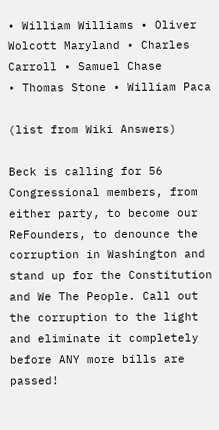• William Williams • Oliver Wolcott Maryland • Charles Carroll • Samuel Chase
• Thomas Stone • William Paca

(list from Wiki Answers)

Beck is calling for 56 Congressional members, from either party, to become our ReFounders, to denounce the corruption in Washington and stand up for the Constitution and We The People. Call out the corruption to the light and eliminate it completely before ANY more bills are passed!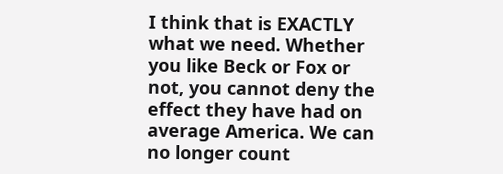I think that is EXACTLY what we need. Whether you like Beck or Fox or not, you cannot deny the effect they have had on average America. We can no longer count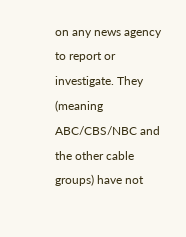on any news agency to report or investigate. They (meaning ABC/CBS/NBC and the other cable groups) have not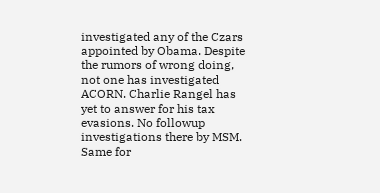investigated any of the Czars appointed by Obama. Despite the rumors of wrong doing, not one has investigated ACORN. Charlie Rangel has yet to answer for his tax evasions. No followup investigations there by MSM. Same for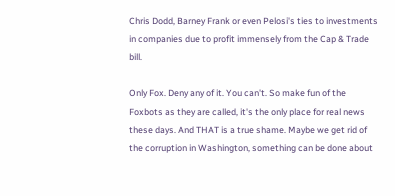Chris Dodd, Barney Frank or even Pelosi's ties to investments in companies due to profit immensely from the Cap & Trade bill.

Only Fox. Deny any of it. You can't. So make fun of the Foxbots as they are called, it's the only place for real news these days. And THAT is a true shame. Maybe we get rid of the corruption in Washington, something can be done about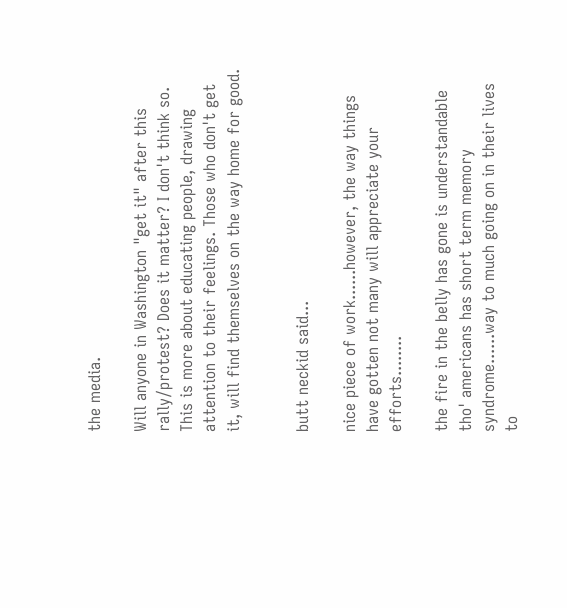the media.

Will anyone in Washington "get it" after this rally/protest? Does it matter? I don't think so. This is more about educating people, drawing attention to their feelings. Those who don't get it, will find themselves on the way home for good.


butt neckid said...

nice piece of work......however, the way things have gotten not many will appreciate your efforts........

the fire in the belly has gone is understandable tho' americans has short term memory syndrome......way to much going on in their lives to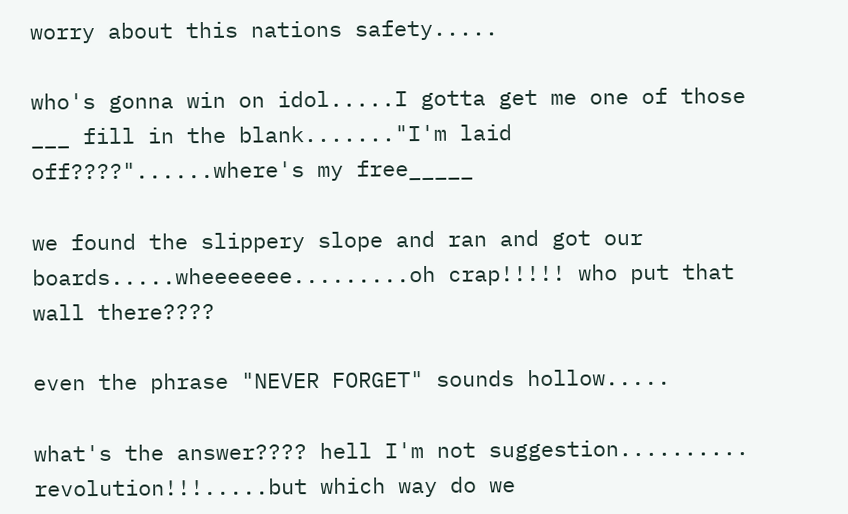worry about this nations safety.....

who's gonna win on idol.....I gotta get me one of those ___ fill in the blank......."I'm laid off????"......where's my free_____

we found the slippery slope and ran and got our boards.....wheeeeeee.........oh crap!!!!! who put that wall there????

even the phrase "NEVER FORGET" sounds hollow.....

what's the answer???? hell I'm not suggestion.......... revolution!!!.....but which way do we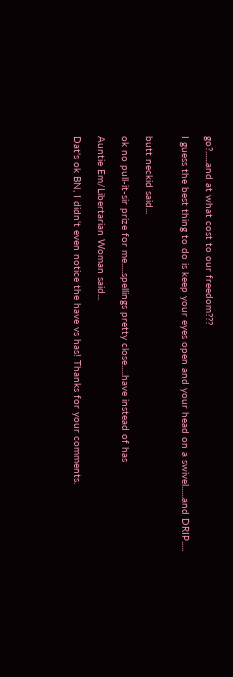go?......and at what cost to our freedom???

I guess the best thing to do is keep your eyes open and your head on a swivel......and DRIP.....


butt neckid said...

ok no pull-it-sir prize for me.....spellings pretty close.....have instead of has

Auntie Em/Libertarian Woman said...

Dat's ok BN, I didn't even notice the have vs has! Thanks for your comments.